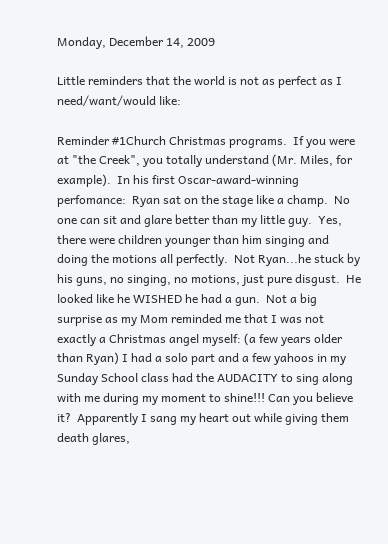Monday, December 14, 2009

Little reminders that the world is not as perfect as I need/want/would like:

Reminder #1Church Christmas programs.  If you were at "the Creek", you totally understand (Mr. Miles, for example).  In his first Oscar-award-winning perfomance:  Ryan sat on the stage like a champ.  No one can sit and glare better than my little guy.  Yes, there were children younger than him singing and doing the motions all perfectly.  Not Ryan...he stuck by his guns, no singing, no motions, just pure disgust.  He looked like he WISHED he had a gun.  Not a big surprise as my Mom reminded me that I was not exactly a Christmas angel myself: (a few years older than Ryan) I had a solo part and a few yahoos in my Sunday School class had the AUDACITY to sing along with me during my moment to shine!!! Can you believe it?  Apparently I sang my heart out while giving them death glares,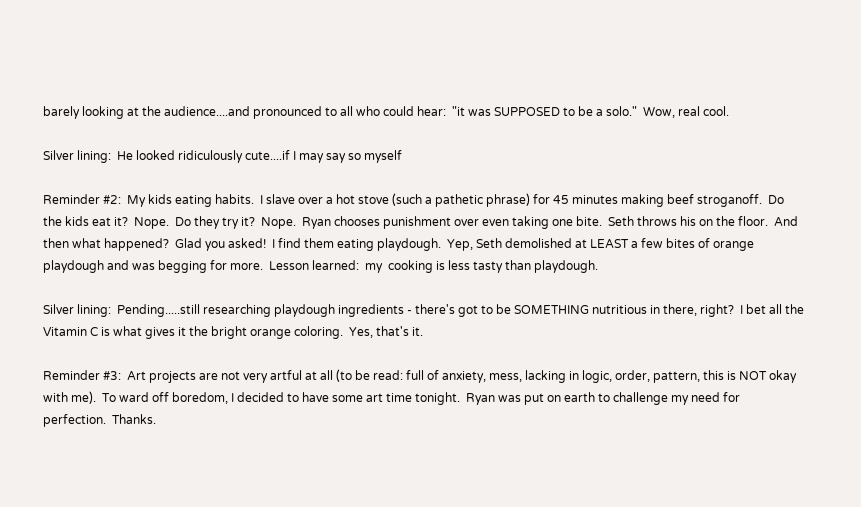barely looking at the audience....and pronounced to all who could hear:  "it was SUPPOSED to be a solo."  Wow, real cool.

Silver lining:  He looked ridiculously cute....if I may say so myself

Reminder #2:  My kids eating habits.  I slave over a hot stove (such a pathetic phrase) for 45 minutes making beef stroganoff.  Do the kids eat it?  Nope.  Do they try it?  Nope.  Ryan chooses punishment over even taking one bite.  Seth throws his on the floor.  And then what happened?  Glad you asked!  I find them eating playdough.  Yep, Seth demolished at LEAST a few bites of orange playdough and was begging for more.  Lesson learned:  my  cooking is less tasty than playdough.

Silver lining:  Pending.....still researching playdough ingredients - there's got to be SOMETHING nutritious in there, right?  I bet all the Vitamin C is what gives it the bright orange coloring.  Yes, that's it.

Reminder #3:  Art projects are not very artful at all (to be read: full of anxiety, mess, lacking in logic, order, pattern, this is NOT okay with me).  To ward off boredom, I decided to have some art time tonight.  Ryan was put on earth to challenge my need for perfection.  Thanks.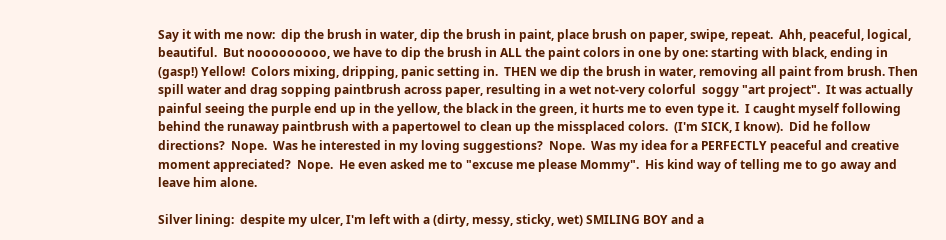Say it with me now:  dip the brush in water, dip the brush in paint, place brush on paper, swipe, repeat.  Ahh, peaceful, logical, beautiful.  But nooooooooo, we have to dip the brush in ALL the paint colors in one by one: starting with black, ending in (gasp!) Yellow!  Colors mixing, dripping, panic setting in.  THEN we dip the brush in water, removing all paint from brush. Then spill water and drag sopping paintbrush across paper, resulting in a wet not-very colorful  soggy "art project".  It was actually painful seeing the purple end up in the yellow, the black in the green, it hurts me to even type it.  I caught myself following behind the runaway paintbrush with a papertowel to clean up the missplaced colors.  (I'm SICK, I know).  Did he follow directions?  Nope.  Was he interested in my loving suggestions?  Nope.  Was my idea for a PERFECTLY peaceful and creative moment appreciated?  Nope.  He even asked me to "excuse me please Mommy".  His kind way of telling me to go away and leave him alone.

Silver lining:  despite my ulcer, I'm left with a (dirty, messy, sticky, wet) SMILING BOY and a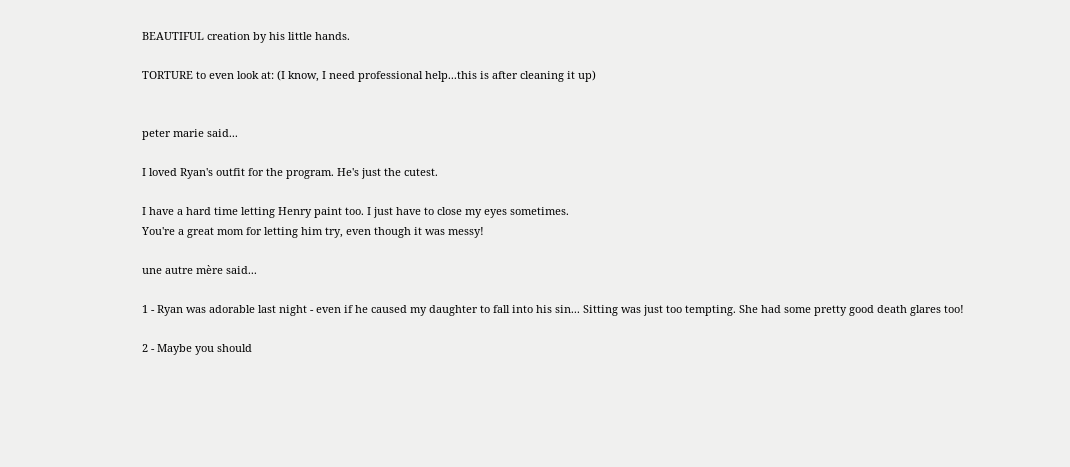BEAUTIFUL creation by his little hands.

TORTURE to even look at: (I know, I need professional help...this is after cleaning it up)


peter marie said...

I loved Ryan's outfit for the program. He's just the cutest.

I have a hard time letting Henry paint too. I just have to close my eyes sometimes.
You're a great mom for letting him try, even though it was messy!

une autre mère said...

1 - Ryan was adorable last night - even if he caused my daughter to fall into his sin... Sitting was just too tempting. She had some pretty good death glares too!

2 - Maybe you should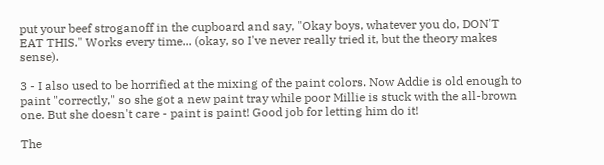put your beef stroganoff in the cupboard and say, "Okay boys, whatever you do, DON'T EAT THIS." Works every time... (okay, so I've never really tried it, but the theory makes sense).

3 - I also used to be horrified at the mixing of the paint colors. Now Addie is old enough to paint "correctly," so she got a new paint tray while poor Millie is stuck with the all-brown one. But she doesn't care - paint is paint! Good job for letting him do it!

The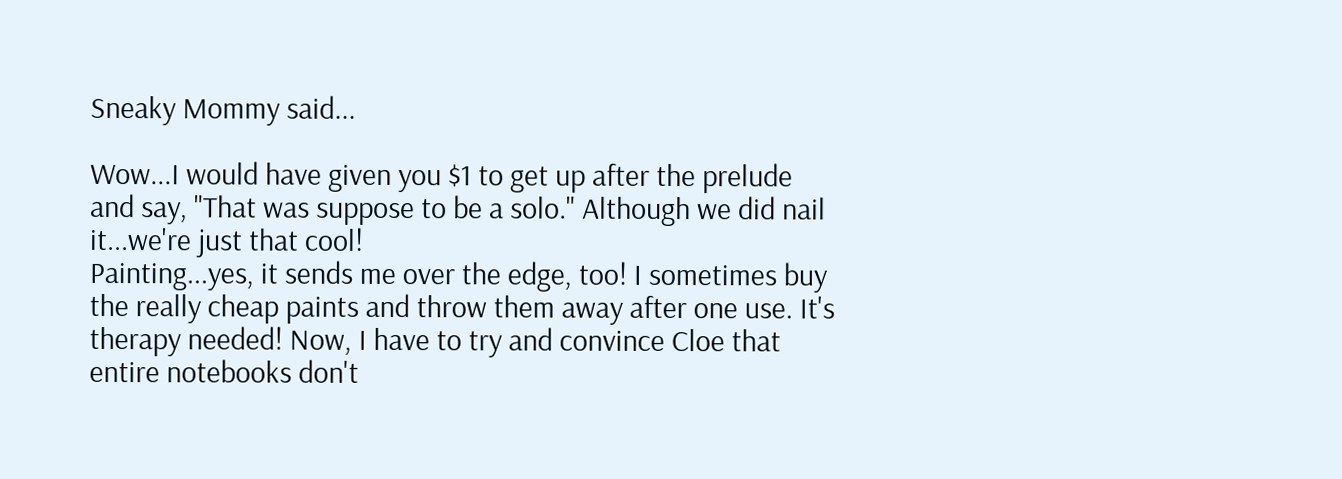Sneaky Mommy said...

Wow...I would have given you $1 to get up after the prelude and say, "That was suppose to be a solo." Although we did nail it...we're just that cool!
Painting...yes, it sends me over the edge, too! I sometimes buy the really cheap paints and throw them away after one use. It's therapy needed! Now, I have to try and convince Cloe that entire notebooks don't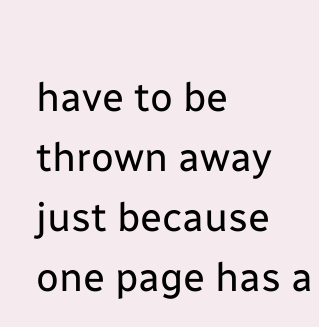have to be thrown away just because one page has a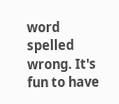word spelled wrong. It's fun to have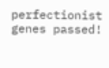perfectionist genes passed!